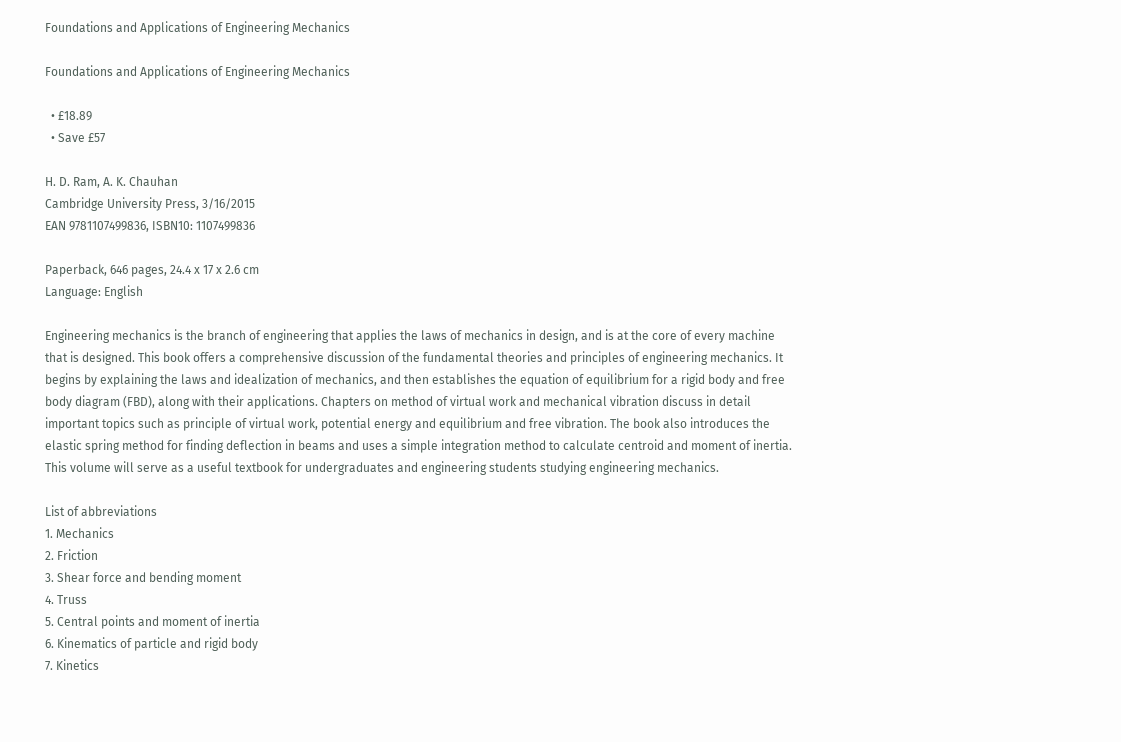Foundations and Applications of Engineering Mechanics

Foundations and Applications of Engineering Mechanics

  • £18.89
  • Save £57

H. D. Ram, A. K. Chauhan
Cambridge University Press, 3/16/2015
EAN 9781107499836, ISBN10: 1107499836

Paperback, 646 pages, 24.4 x 17 x 2.6 cm
Language: English

Engineering mechanics is the branch of engineering that applies the laws of mechanics in design, and is at the core of every machine that is designed. This book offers a comprehensive discussion of the fundamental theories and principles of engineering mechanics. It begins by explaining the laws and idealization of mechanics, and then establishes the equation of equilibrium for a rigid body and free body diagram (FBD), along with their applications. Chapters on method of virtual work and mechanical vibration discuss in detail important topics such as principle of virtual work, potential energy and equilibrium and free vibration. The book also introduces the elastic spring method for finding deflection in beams and uses a simple integration method to calculate centroid and moment of inertia. This volume will serve as a useful textbook for undergraduates and engineering students studying engineering mechanics.

List of abbreviations
1. Mechanics
2. Friction
3. Shear force and bending moment
4. Truss
5. Central points and moment of inertia
6. Kinematics of particle and rigid body
7. Kinetics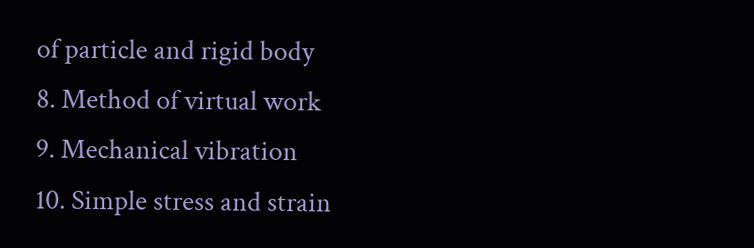of particle and rigid body
8. Method of virtual work
9. Mechanical vibration
10. Simple stress and strain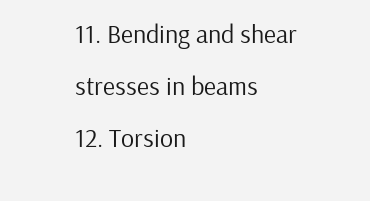11. Bending and shear stresses in beams
12. Torsion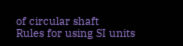of circular shaft
Rules for using SI units